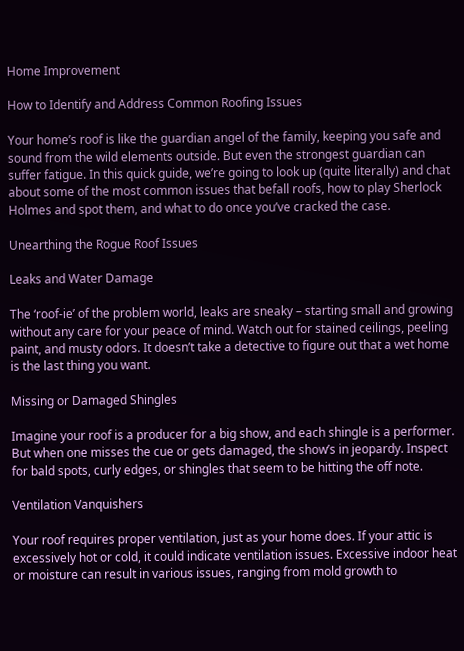Home Improvement

How to Identify and Address Common Roofing Issues

Your home’s roof is like the guardian angel of the family, keeping you safe and sound from the wild elements outside. But even the strongest guardian can suffer fatigue. In this quick guide, we’re going to look up (quite literally) and chat about some of the most common issues that befall roofs, how to play Sherlock Holmes and spot them, and what to do once you’ve cracked the case.

Unearthing the Rogue Roof Issues

Leaks and Water Damage

The ‘roof-ie’ of the problem world, leaks are sneaky – starting small and growing without any care for your peace of mind. Watch out for stained ceilings, peeling paint, and musty odors. It doesn’t take a detective to figure out that a wet home is the last thing you want.

Missing or Damaged Shingles

Imagine your roof is a producer for a big show, and each shingle is a performer. But when one misses the cue or gets damaged, the show’s in jeopardy. Inspect for bald spots, curly edges, or shingles that seem to be hitting the off note.

Ventilation Vanquishers

Your roof requires proper ventilation, just as your home does. If your attic is excessively hot or cold, it could indicate ventilation issues. Excessive indoor heat or moisture can result in various issues, ranging from mold growth to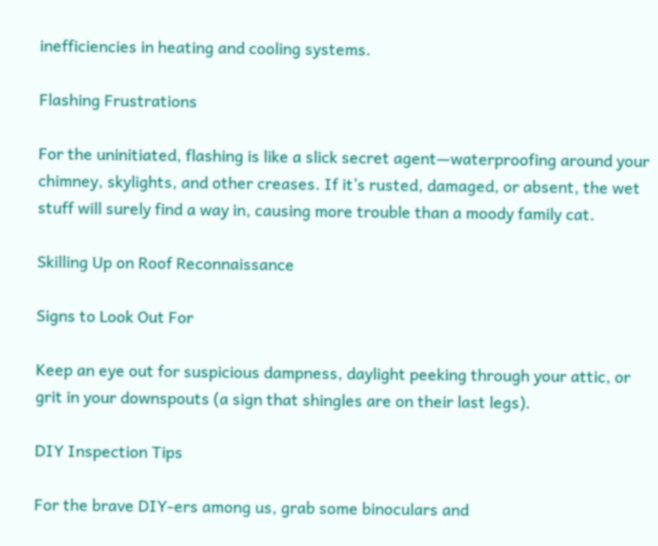inefficiencies in heating and cooling systems.

Flashing Frustrations

For the uninitiated, flashing is like a slick secret agent—waterproofing around your chimney, skylights, and other creases. If it’s rusted, damaged, or absent, the wet stuff will surely find a way in, causing more trouble than a moody family cat.

Skilling Up on Roof Reconnaissance

Signs to Look Out For

Keep an eye out for suspicious dampness, daylight peeking through your attic, or grit in your downspouts (a sign that shingles are on their last legs).

DIY Inspection Tips

For the brave DIY-ers among us, grab some binoculars and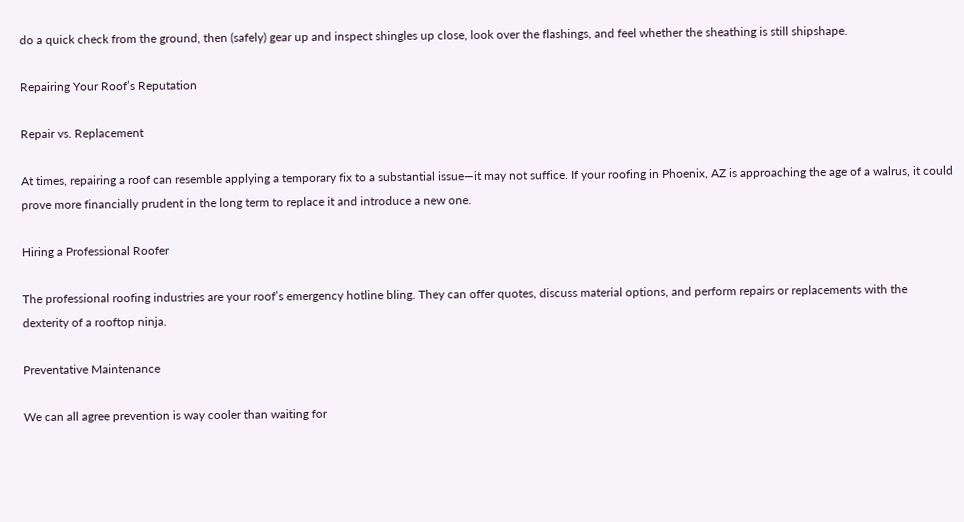do a quick check from the ground, then (safely) gear up and inspect shingles up close, look over the flashings, and feel whether the sheathing is still shipshape.

Repairing Your Roof’s Reputation

Repair vs. Replacement

At times, repairing a roof can resemble applying a temporary fix to a substantial issue—it may not suffice. If your roofing in Phoenix, AZ is approaching the age of a walrus, it could prove more financially prudent in the long term to replace it and introduce a new one.

Hiring a Professional Roofer

The professional roofing industries are your roof’s emergency hotline bling. They can offer quotes, discuss material options, and perform repairs or replacements with the dexterity of a rooftop ninja.

Preventative Maintenance

We can all agree prevention is way cooler than waiting for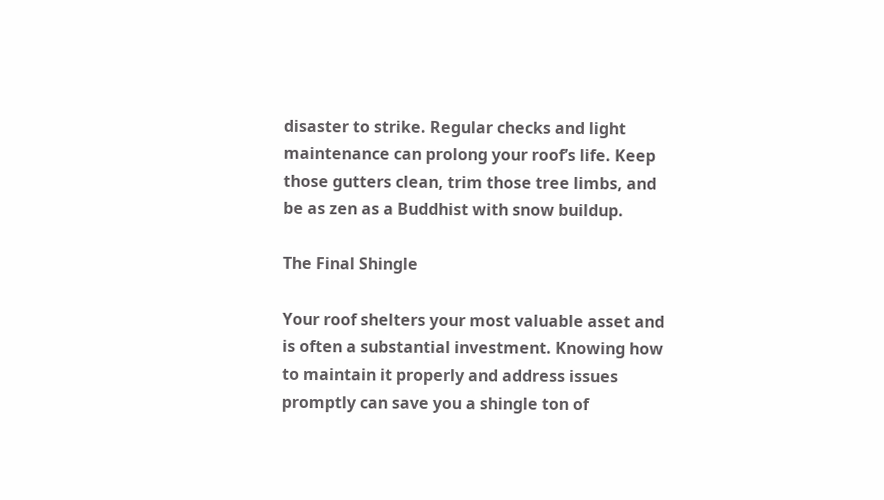disaster to strike. Regular checks and light maintenance can prolong your roof’s life. Keep those gutters clean, trim those tree limbs, and be as zen as a Buddhist with snow buildup.

The Final Shingle

Your roof shelters your most valuable asset and is often a substantial investment. Knowing how to maintain it properly and address issues promptly can save you a shingle ton of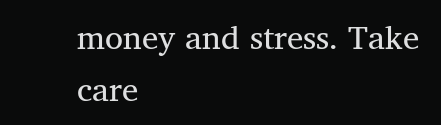money and stress. Take care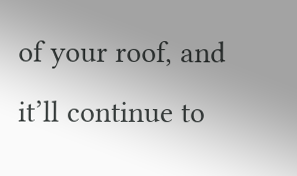of your roof, and it’ll continue to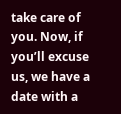take care of you. Now, if you’ll excuse us, we have a date with a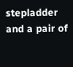stepladder and a pair of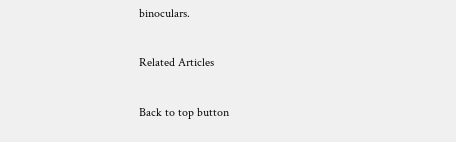binoculars.

Related Articles

Back to top button